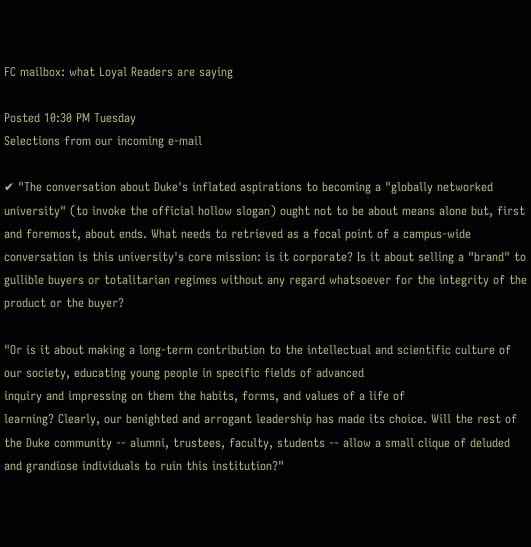FC mailbox: what Loyal Readers are saying

Posted 10:30 PM Tuesday
Selections from our incoming e-mail

✔ "The conversation about Duke's inflated aspirations to becoming a "globally networked university" (to invoke the official hollow slogan) ought not to be about means alone but, first and foremost, about ends. What needs to retrieved as a focal point of a campus-wide conversation is this university's core mission: is it corporate? Is it about selling a "brand" to gullible buyers or totalitarian regimes without any regard whatsoever for the integrity of the product or the buyer?

"Or is it about making a long-term contribution to the intellectual and scientific culture of our society, educating young people in specific fields of advanced
inquiry and impressing on them the habits, forms, and values of a life of
learning? Clearly, our benighted and arrogant leadership has made its choice. Will the rest of the Duke community -- alumni, trustees, faculty, students -- allow a small clique of deluded and grandiose individuals to ruin this institution?"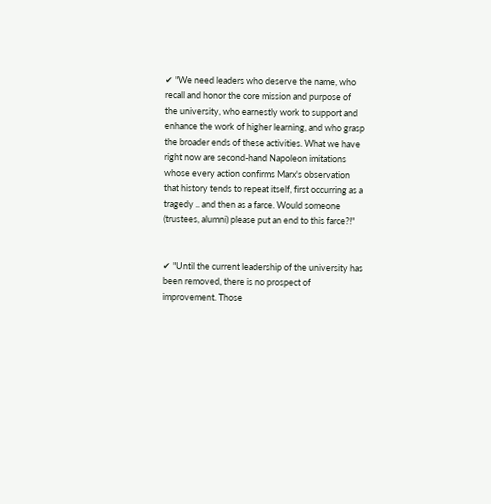✔ "We need leaders who deserve the name, who recall and honor the core mission and purpose of the university, who earnestly work to support and enhance the work of higher learning, and who grasp the broader ends of these activities. What we have right now are second-hand Napoleon imitations whose every action confirms Marx's observation that history tends to repeat itself, first occurring as a tragedy .. and then as a farce. Would someone (trustees, alumni) please put an end to this farce?!"


✔ "Until the current leadership of the university has been removed, there is no prospect of improvement. Those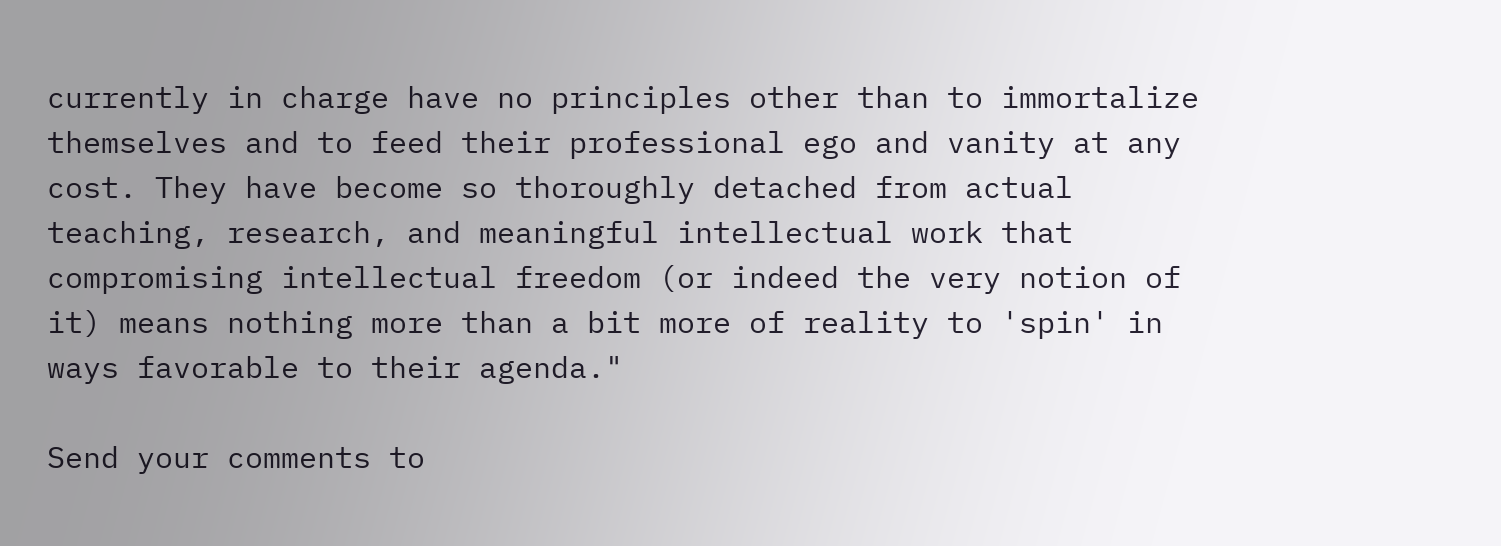currently in charge have no principles other than to immortalize themselves and to feed their professional ego and vanity at any cost. They have become so thoroughly detached from actual teaching, research, and meaningful intellectual work that compromising intellectual freedom (or indeed the very notion of it) means nothing more than a bit more of reality to 'spin' in ways favorable to their agenda."

Send your comments to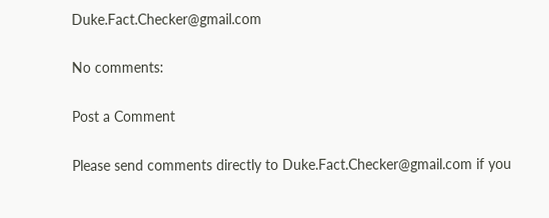Duke.Fact.Checker@gmail.com

No comments:

Post a Comment

Please send comments directly to Duke.Fact.Checker@gmail.com if you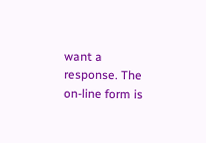want a response. The on-line form is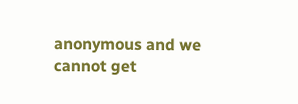anonymous and we cannot get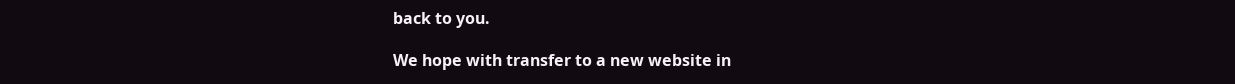back to you.

We hope with transfer to a new website in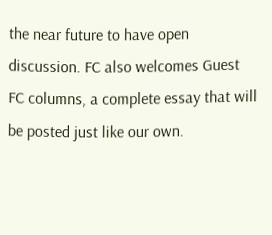the near future to have open discussion. FC also welcomes Guest FC columns, a complete essay that will be posted just like our own.